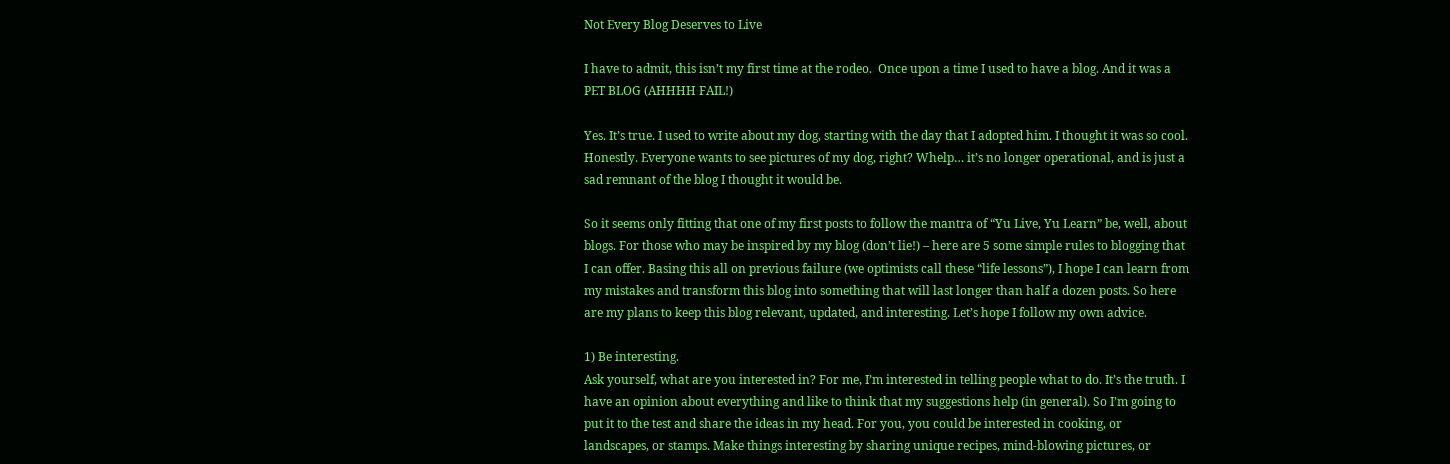Not Every Blog Deserves to Live

I have to admit, this isn’t my first time at the rodeo.  Once upon a time I used to have a blog. And it was a PET BLOG (AHHHH FAIL!)

Yes. It’s true. I used to write about my dog, starting with the day that I adopted him. I thought it was so cool. Honestly. Everyone wants to see pictures of my dog, right? Whelp… it’s no longer operational, and is just a sad remnant of the blog I thought it would be.

So it seems only fitting that one of my first posts to follow the mantra of “Yu Live, Yu Learn” be, well, about blogs. For those who may be inspired by my blog (don’t lie!) – here are 5 some simple rules to blogging that I can offer. Basing this all on previous failure (we optimists call these “life lessons”), I hope I can learn from my mistakes and transform this blog into something that will last longer than half a dozen posts. So here are my plans to keep this blog relevant, updated, and interesting. Let’s hope I follow my own advice.

1) Be interesting.
Ask yourself, what are you interested in? For me, I’m interested in telling people what to do. It’s the truth. I have an opinion about everything and like to think that my suggestions help (in general). So I’m going to put it to the test and share the ideas in my head. For you, you could be interested in cooking, or landscapes, or stamps. Make things interesting by sharing unique recipes, mind-blowing pictures, or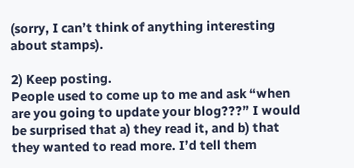(sorry, I can’t think of anything interesting about stamps).

2) Keep posting.
People used to come up to me and ask “when are you going to update your blog???” I would be surprised that a) they read it, and b) that they wanted to read more. I’d tell them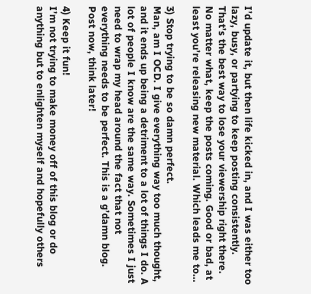I’d update it, but then life kicked in, and I was either too lazy, busy, or partying to keep posting consistently. That’s the best way to lose your viewership right there. No matter what, keep the posts coming. Good or bad, at least you’re releasing new material. Which leads me to…

3) Stop trying to be so damn perfect.
Man, am I OCD. I give everything way too much thought, and it ends up being a detriment to a lot of things I do. A lot of people I know are the same way. Sometimes I just need to wrap my head around the fact that not everything needs to be perfect. This is a g’damn blog. Post now, think later!

4) Keep it fun!
I’m not trying to make money off of this blog or do anything but to enlighten myself and hopefully others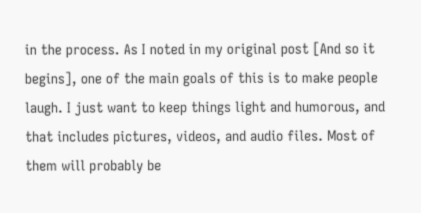in the process. As I noted in my original post [And so it begins], one of the main goals of this is to make people laugh. I just want to keep things light and humorous, and that includes pictures, videos, and audio files. Most of them will probably be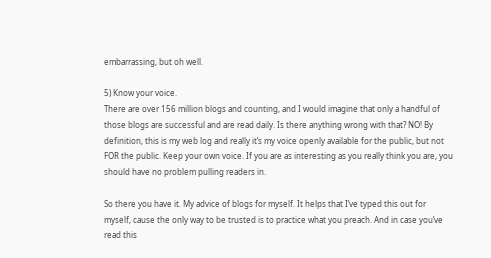embarrassing, but oh well.

5) Know your voice.
There are over 156 million blogs and counting, and I would imagine that only a handful of those blogs are successful and are read daily. Is there anything wrong with that? NO! By definition, this is my web log and really it’s my voice openly available for the public, but not FOR the public. Keep your own voice. If you are as interesting as you really think you are, you should have no problem pulling readers in.

So there you have it. My advice of blogs for myself. It helps that I’ve typed this out for myself, cause the only way to be trusted is to practice what you preach. And in case you’ve read this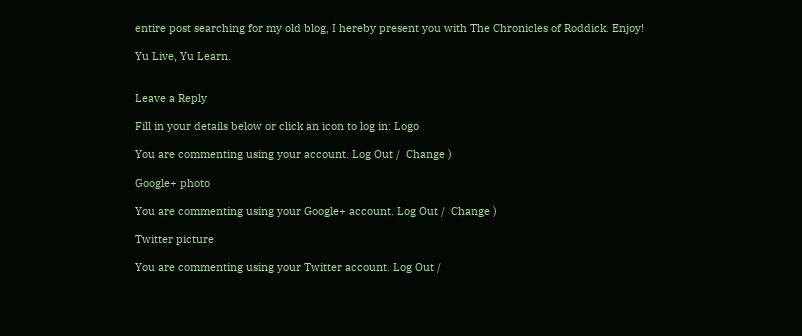entire post searching for my old blog, I hereby present you with The Chronicles of Roddick. Enjoy!

Yu Live, Yu Learn.


Leave a Reply

Fill in your details below or click an icon to log in: Logo

You are commenting using your account. Log Out /  Change )

Google+ photo

You are commenting using your Google+ account. Log Out /  Change )

Twitter picture

You are commenting using your Twitter account. Log Out /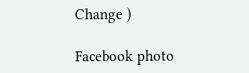Change )

Facebook photo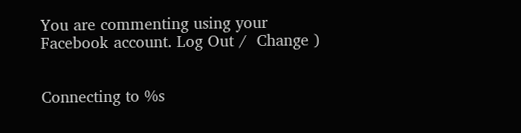You are commenting using your Facebook account. Log Out /  Change )


Connecting to %s